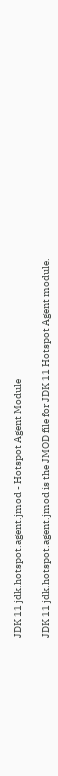JDK 11 jdk.hotspot.agent.jmod - Hotspot Agent Module

JDK 11 jdk.hotspot.agent.jmod is the JMOD file for JDK 11 Hotspot Agent module.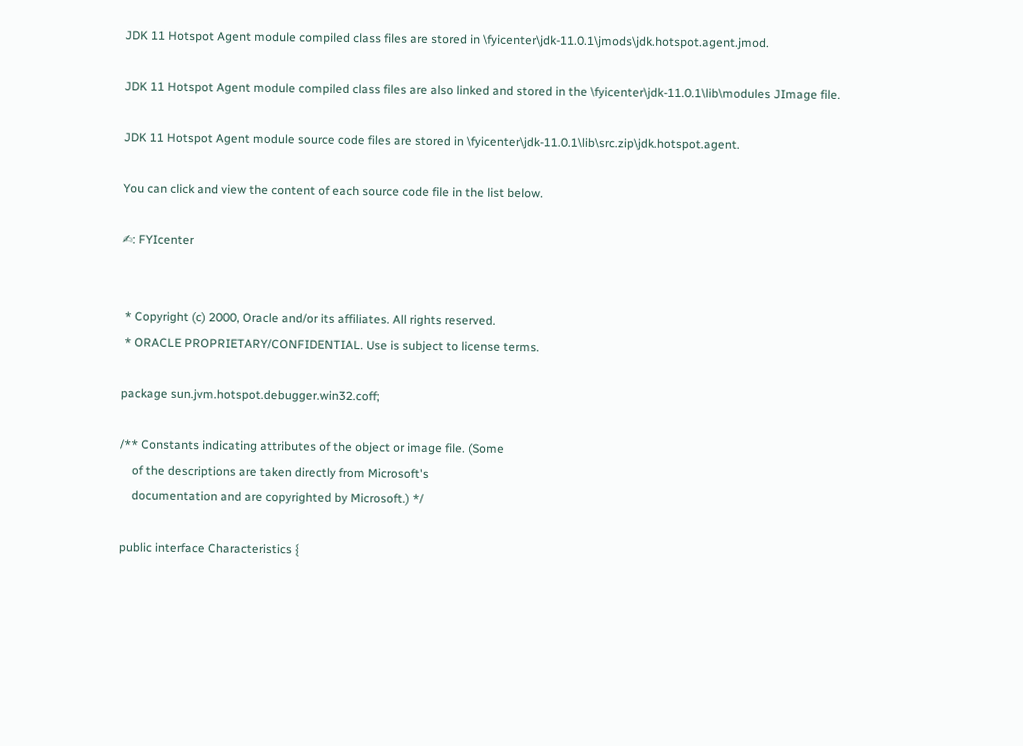JDK 11 Hotspot Agent module compiled class files are stored in \fyicenter\jdk-11.0.1\jmods\jdk.hotspot.agent.jmod.

JDK 11 Hotspot Agent module compiled class files are also linked and stored in the \fyicenter\jdk-11.0.1\lib\modules JImage file.

JDK 11 Hotspot Agent module source code files are stored in \fyicenter\jdk-11.0.1\lib\src.zip\jdk.hotspot.agent.

You can click and view the content of each source code file in the list below.

✍: FYIcenter


 * Copyright (c) 2000, Oracle and/or its affiliates. All rights reserved.
 * ORACLE PROPRIETARY/CONFIDENTIAL. Use is subject to license terms.

package sun.jvm.hotspot.debugger.win32.coff;

/** Constants indicating attributes of the object or image file. (Some
    of the descriptions are taken directly from Microsoft's
    documentation and are copyrighted by Microsoft.) */

public interface Characteristics {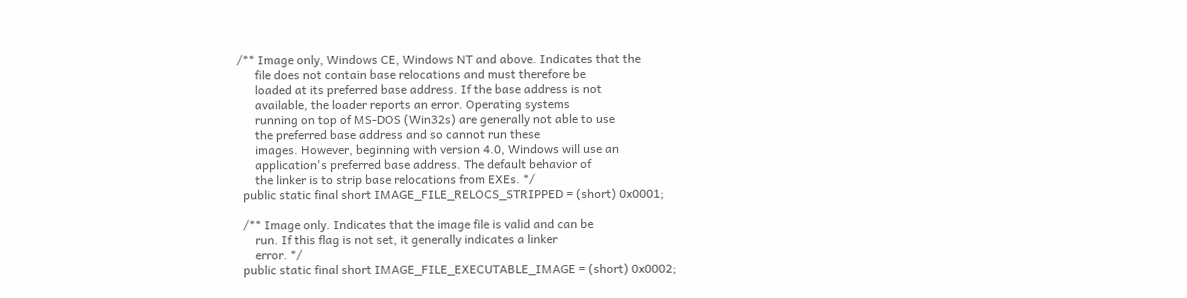/** Image only, Windows CE, Windows NT and above. Indicates that the
      file does not contain base relocations and must therefore be
      loaded at its preferred base address. If the base address is not
      available, the loader reports an error. Operating systems
      running on top of MS-DOS (Win32s) are generally not able to use
      the preferred base address and so cannot run these
      images. However, beginning with version 4.0, Windows will use an
      application's preferred base address. The default behavior of
      the linker is to strip base relocations from EXEs. */
  public static final short IMAGE_FILE_RELOCS_STRIPPED = (short) 0x0001;

  /** Image only. Indicates that the image file is valid and can be
      run. If this flag is not set, it generally indicates a linker
      error. */
  public static final short IMAGE_FILE_EXECUTABLE_IMAGE = (short) 0x0002;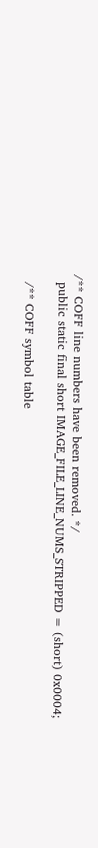/** COFF line numbers have been removed. */
  public static final short IMAGE_FILE_LINE_NUMS_STRIPPED = (short) 0x0004;

  /** COFF symbol table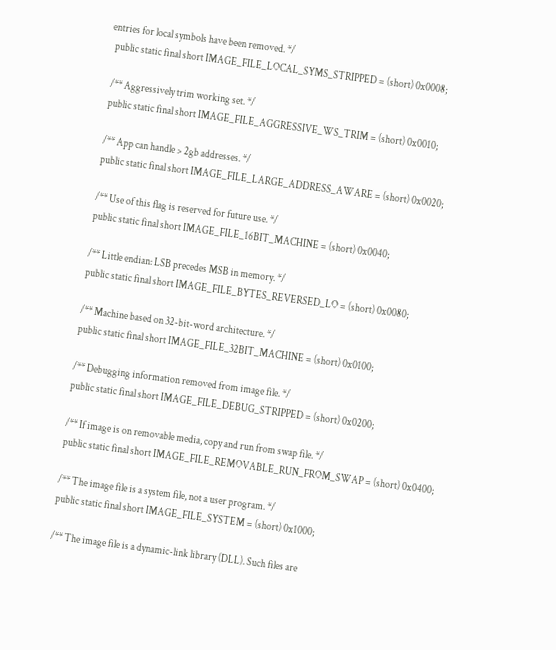entries for local symbols have been removed. */
  public static final short IMAGE_FILE_LOCAL_SYMS_STRIPPED = (short) 0x0008;

  /** Aggressively trim working set. */
  public static final short IMAGE_FILE_AGGRESSIVE_WS_TRIM = (short) 0x0010;

  /** App can handle > 2gb addresses. */
  public static final short IMAGE_FILE_LARGE_ADDRESS_AWARE = (short) 0x0020;

  /** Use of this flag is reserved for future use. */
  public static final short IMAGE_FILE_16BIT_MACHINE = (short) 0x0040;

  /** Little endian: LSB precedes MSB in memory. */
  public static final short IMAGE_FILE_BYTES_REVERSED_LO = (short) 0x0080;

  /** Machine based on 32-bit-word architecture. */
  public static final short IMAGE_FILE_32BIT_MACHINE = (short) 0x0100;

  /** Debugging information removed from image file. */
  public static final short IMAGE_FILE_DEBUG_STRIPPED = (short) 0x0200;

  /** If image is on removable media, copy and run from swap file. */
  public static final short IMAGE_FILE_REMOVABLE_RUN_FROM_SWAP = (short) 0x0400;

  /** The image file is a system file, not a user program. */
  public static final short IMAGE_FILE_SYSTEM = (short) 0x1000;

  /** The image file is a dynamic-link library (DLL). Such files are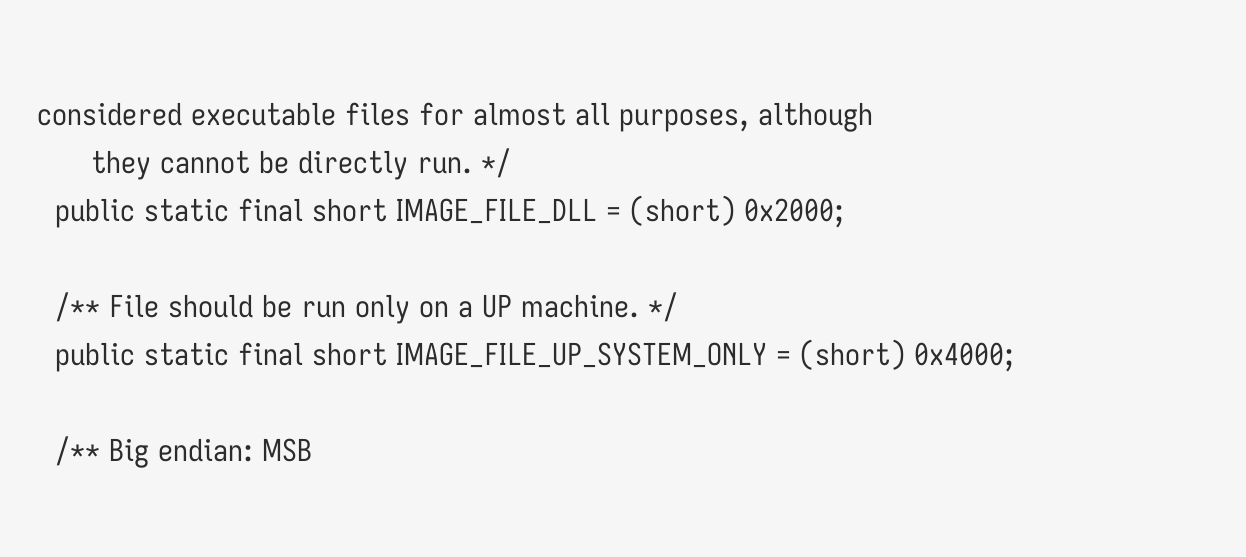considered executable files for almost all purposes, although
      they cannot be directly run. */
  public static final short IMAGE_FILE_DLL = (short) 0x2000;

  /** File should be run only on a UP machine. */
  public static final short IMAGE_FILE_UP_SYSTEM_ONLY = (short) 0x4000;

  /** Big endian: MSB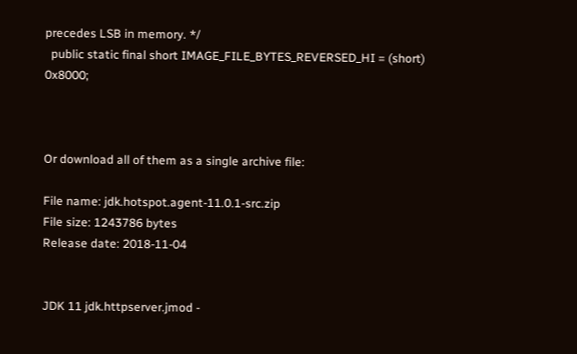precedes LSB in memory. */
  public static final short IMAGE_FILE_BYTES_REVERSED_HI = (short) 0x8000;



Or download all of them as a single archive file:

File name: jdk.hotspot.agent-11.0.1-src.zip
File size: 1243786 bytes
Release date: 2018-11-04


JDK 11 jdk.httpserver.jmod -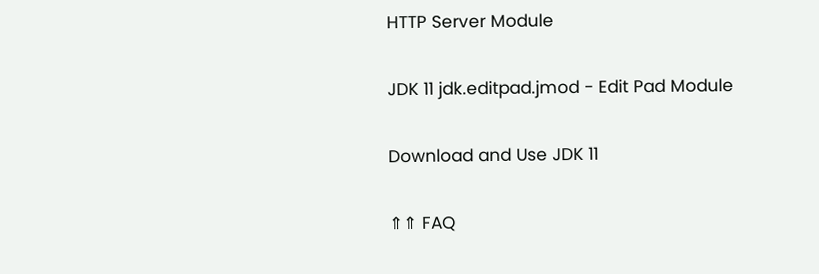HTTP Server Module

JDK 11 jdk.editpad.jmod - Edit Pad Module

Download and Use JDK 11

⇑⇑ FAQ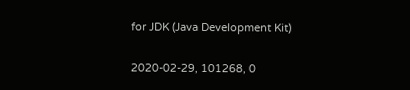for JDK (Java Development Kit)

2020-02-29, 101268, 0